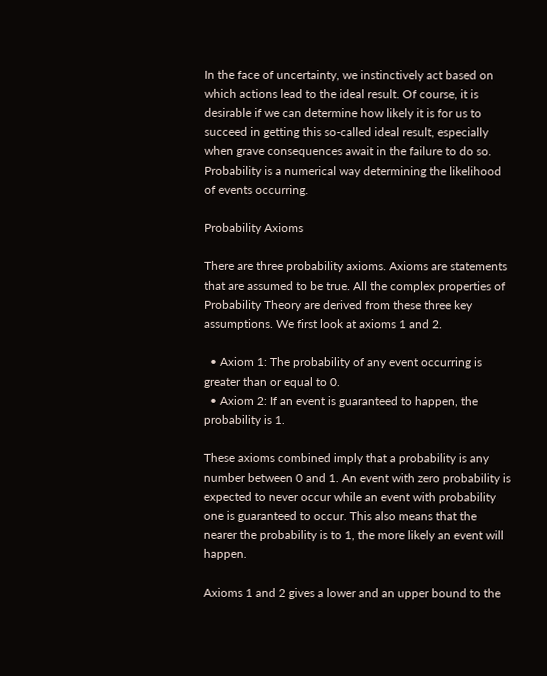In the face of uncertainty, we instinctively act based on which actions lead to the ideal result. Of course, it is desirable if we can determine how likely it is for us to succeed in getting this so-called ideal result, especially when grave consequences await in the failure to do so. Probability is a numerical way determining the likelihood of events occurring.

Probability Axioms

There are three probability axioms. Axioms are statements that are assumed to be true. All the complex properties of Probability Theory are derived from these three key assumptions. We first look at axioms 1 and 2.

  • Axiom 1: The probability of any event occurring is greater than or equal to 0.
  • Axiom 2: If an event is guaranteed to happen, the probability is 1.

These axioms combined imply that a probability is any number between 0 and 1. An event with zero probability is expected to never occur while an event with probability one is guaranteed to occur. This also means that the nearer the probability is to 1, the more likely an event will happen.

Axioms 1 and 2 gives a lower and an upper bound to the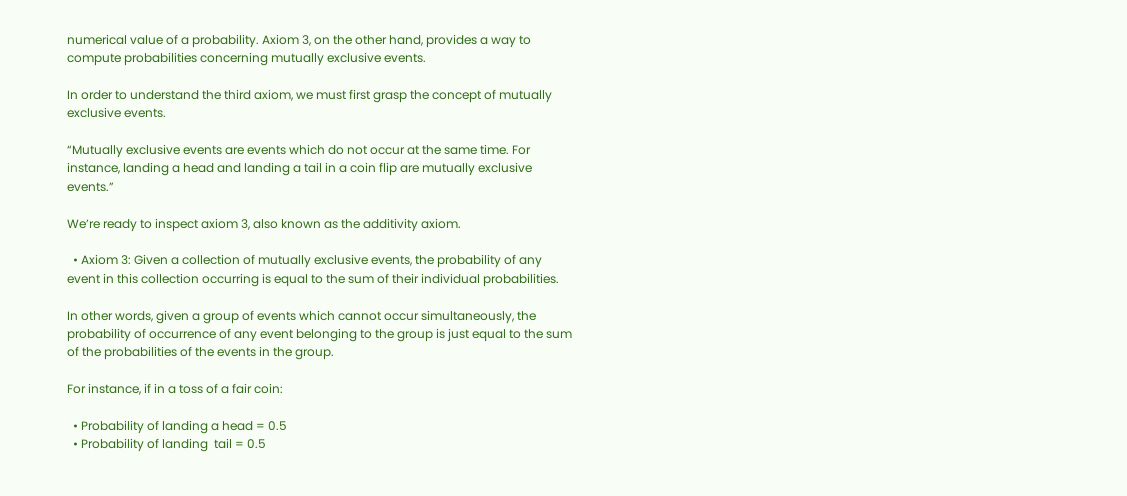numerical value of a probability. Axiom 3, on the other hand, provides a way to compute probabilities concerning mutually exclusive events.

In order to understand the third axiom, we must first grasp the concept of mutually exclusive events.

“Mutually exclusive events are events which do not occur at the same time. For instance, landing a head and landing a tail in a coin flip are mutually exclusive events.”

We’re ready to inspect axiom 3, also known as the additivity axiom.

  • Axiom 3: Given a collection of mutually exclusive events, the probability of any event in this collection occurring is equal to the sum of their individual probabilities.

In other words, given a group of events which cannot occur simultaneously, the probability of occurrence of any event belonging to the group is just equal to the sum of the probabilities of the events in the group.

For instance, if in a toss of a fair coin:

  • Probability of landing a head = 0.5
  • Probability of landing  tail = 0.5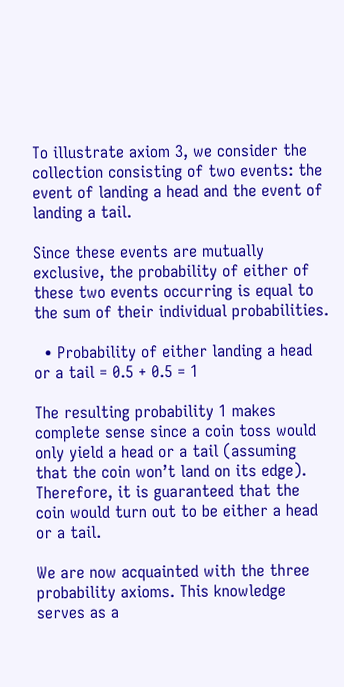To illustrate axiom 3, we consider the collection consisting of two events: the event of landing a head and the event of landing a tail.

Since these events are mutually exclusive, the probability of either of these two events occurring is equal to the sum of their individual probabilities.

  • Probability of either landing a head or a tail = 0.5 + 0.5 = 1

The resulting probability 1 makes complete sense since a coin toss would only yield a head or a tail (assuming that the coin won’t land on its edge). Therefore, it is guaranteed that the coin would turn out to be either a head or a tail.

We are now acquainted with the three probability axioms. This knowledge serves as a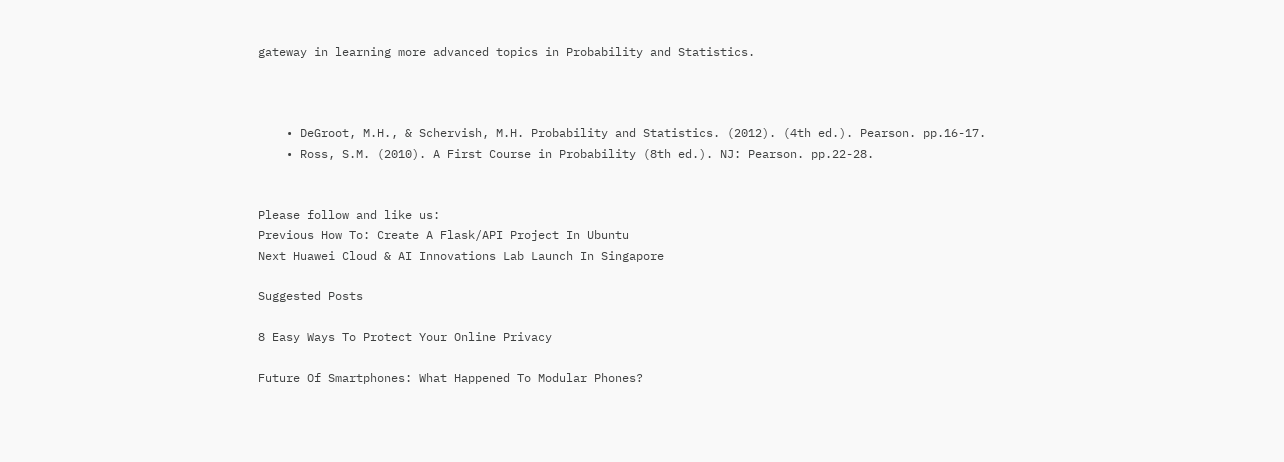gateway in learning more advanced topics in Probability and Statistics.



    • DeGroot, M.H., & Schervish, M.H. Probability and Statistics. (2012). (4th ed.). Pearson. pp.16-17.
    • Ross, S.M. (2010). A First Course in Probability (8th ed.). NJ: Pearson. pp.22-28.


Please follow and like us:
Previous How To: Create A Flask/API Project In Ubuntu
Next Huawei Cloud & AI Innovations Lab Launch In Singapore

Suggested Posts

8 Easy Ways To Protect Your Online Privacy

Future Of Smartphones: What Happened To Modular Phones?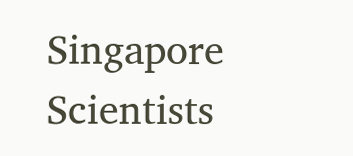Singapore Scientists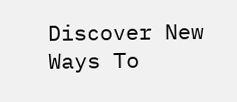Discover New Ways To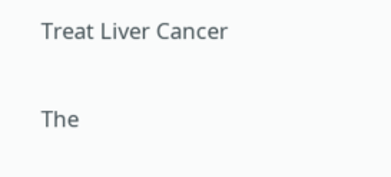Treat Liver Cancer

The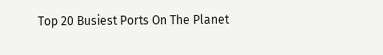Top 20 Busiest Ports On The Planet